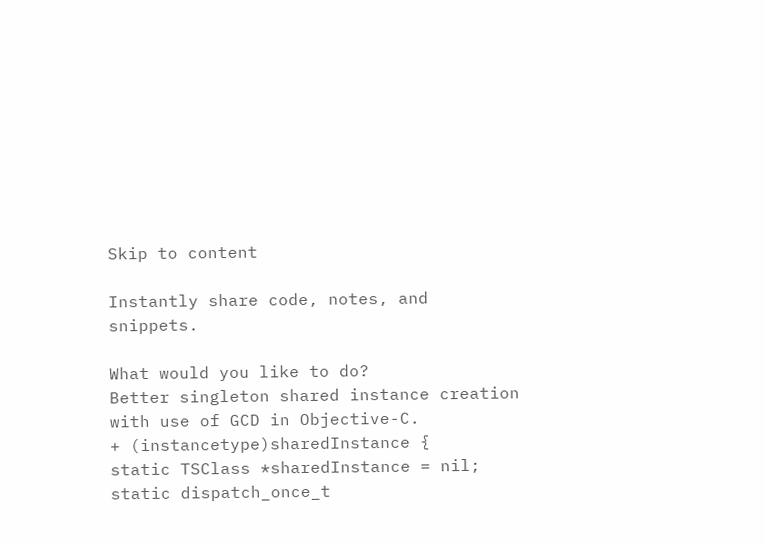Skip to content

Instantly share code, notes, and snippets.

What would you like to do?
Better singleton shared instance creation with use of GCD in Objective-C.
+ (instancetype)sharedInstance {
static TSClass *sharedInstance = nil;
static dispatch_once_t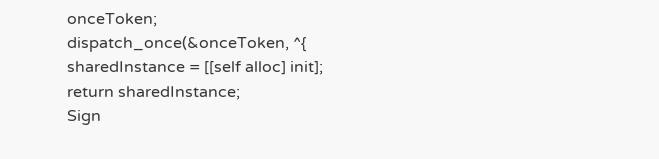onceToken;
dispatch_once(&onceToken, ^{
sharedInstance = [[self alloc] init];
return sharedInstance;
Sign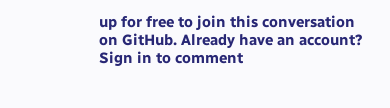up for free to join this conversation on GitHub. Already have an account? Sign in to comment